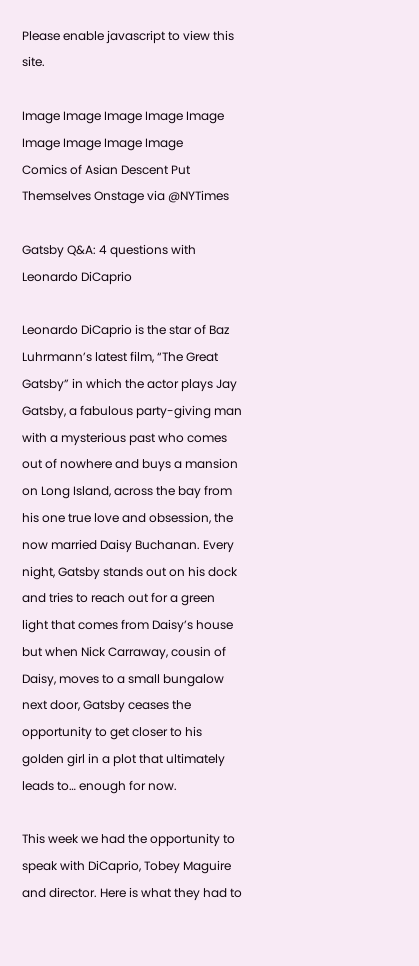Please enable javascript to view this site.

Image Image Image Image Image Image Image Image Image
Comics of Asian Descent Put Themselves Onstage via @NYTimes

Gatsby Q&A: 4 questions with Leonardo DiCaprio

Leonardo DiCaprio is the star of Baz Luhrmann’s latest film, “The Great Gatsby” in which the actor plays Jay Gatsby, a fabulous party-giving man with a mysterious past who comes out of nowhere and buys a mansion on Long Island, across the bay from his one true love and obsession, the now married Daisy Buchanan. Every night, Gatsby stands out on his dock and tries to reach out for a green light that comes from Daisy’s house but when Nick Carraway, cousin of Daisy, moves to a small bungalow next door, Gatsby ceases the opportunity to get closer to his golden girl in a plot that ultimately leads to… enough for now.

This week we had the opportunity to speak with DiCaprio, Tobey Maguire and director. Here is what they had to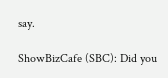say.

ShowBizCafe (SBC): Did you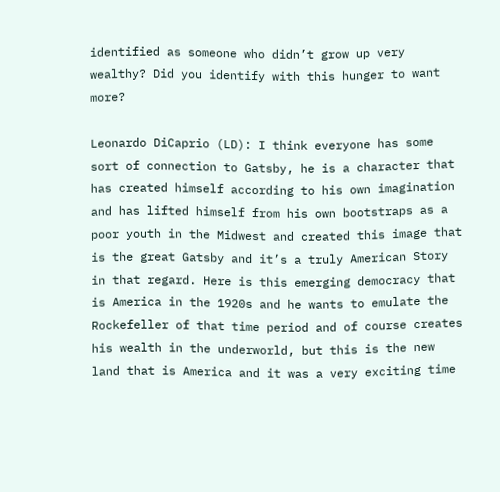identified as someone who didn’t grow up very wealthy? Did you identify with this hunger to want more?

Leonardo DiCaprio (LD): I think everyone has some sort of connection to Gatsby, he is a character that has created himself according to his own imagination and has lifted himself from his own bootstraps as a poor youth in the Midwest and created this image that is the great Gatsby and it’s a truly American Story in that regard. Here is this emerging democracy that is America in the 1920s and he wants to emulate the Rockefeller of that time period and of course creates his wealth in the underworld, but this is the new land that is America and it was a very exciting time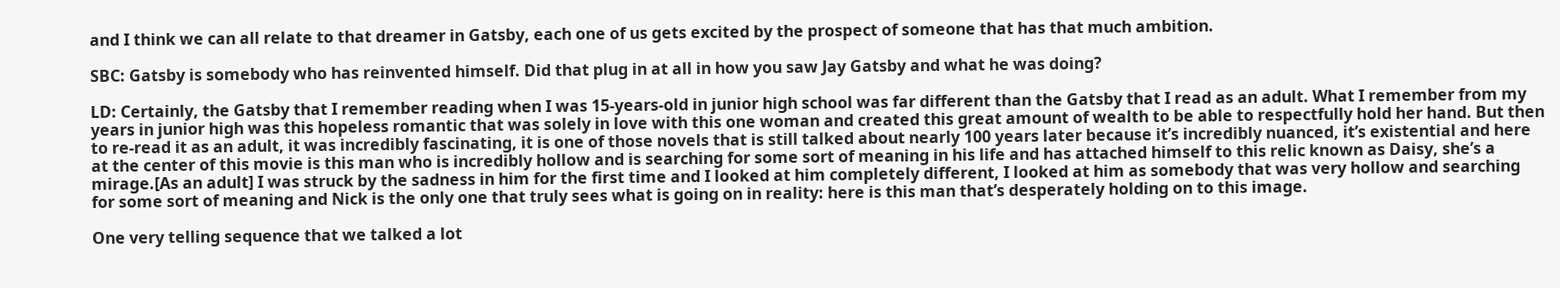and I think we can all relate to that dreamer in Gatsby, each one of us gets excited by the prospect of someone that has that much ambition.

SBC: Gatsby is somebody who has reinvented himself. Did that plug in at all in how you saw Jay Gatsby and what he was doing?

LD: Certainly, the Gatsby that I remember reading when I was 15-years-old in junior high school was far different than the Gatsby that I read as an adult. What I remember from my years in junior high was this hopeless romantic that was solely in love with this one woman and created this great amount of wealth to be able to respectfully hold her hand. But then to re-read it as an adult, it was incredibly fascinating, it is one of those novels that is still talked about nearly 100 years later because it’s incredibly nuanced, it’s existential and here at the center of this movie is this man who is incredibly hollow and is searching for some sort of meaning in his life and has attached himself to this relic known as Daisy, she’s a mirage.[As an adult] I was struck by the sadness in him for the first time and I looked at him completely different, I looked at him as somebody that was very hollow and searching for some sort of meaning and Nick is the only one that truly sees what is going on in reality: here is this man that’s desperately holding on to this image.

One very telling sequence that we talked a lot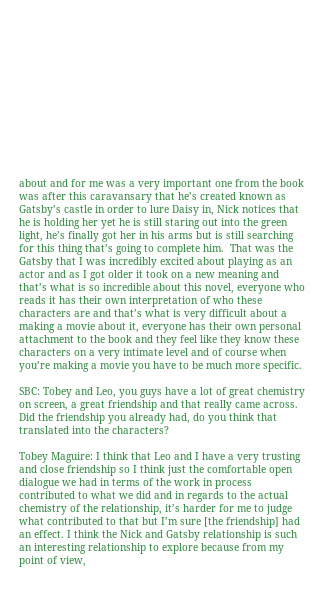about and for me was a very important one from the book was after this caravansary that he’s created known as Gatsby’s castle in order to lure Daisy in, Nick notices that he is holding her yet he is still staring out into the green light, he’s finally got her in his arms but is still searching for this thing that’s going to complete him.  That was the Gatsby that I was incredibly excited about playing as an actor and as I got older it took on a new meaning and that’s what is so incredible about this novel, everyone who reads it has their own interpretation of who these characters are and that’s what is very difficult about a making a movie about it, everyone has their own personal attachment to the book and they feel like they know these characters on a very intimate level and of course when you’re making a movie you have to be much more specific.

SBC: Tobey and Leo, you guys have a lot of great chemistry on screen, a great friendship and that really came across. Did the friendship you already had, do you think that translated into the characters?

Tobey Maguire: I think that Leo and I have a very trusting and close friendship so I think just the comfortable open dialogue we had in terms of the work in process contributed to what we did and in regards to the actual chemistry of the relationship, it’s harder for me to judge what contributed to that but I’m sure [the friendship] had an effect. I think the Nick and Gatsby relationship is such an interesting relationship to explore because from my point of view,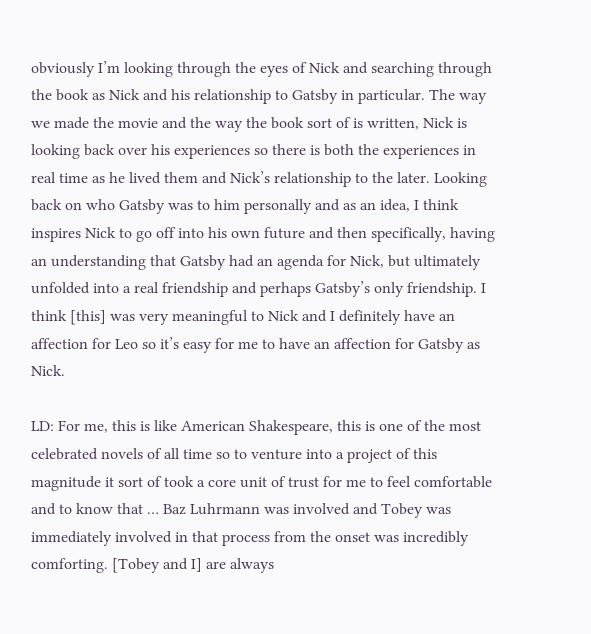obviously I’m looking through the eyes of Nick and searching through the book as Nick and his relationship to Gatsby in particular. The way we made the movie and the way the book sort of is written, Nick is looking back over his experiences so there is both the experiences in real time as he lived them and Nick’s relationship to the later. Looking back on who Gatsby was to him personally and as an idea, I think inspires Nick to go off into his own future and then specifically, having an understanding that Gatsby had an agenda for Nick, but ultimately unfolded into a real friendship and perhaps Gatsby’s only friendship. I think [this] was very meaningful to Nick and I definitely have an affection for Leo so it’s easy for me to have an affection for Gatsby as Nick.

LD: For me, this is like American Shakespeare, this is one of the most celebrated novels of all time so to venture into a project of this magnitude it sort of took a core unit of trust for me to feel comfortable and to know that … Baz Luhrmann was involved and Tobey was immediately involved in that process from the onset was incredibly comforting. [Tobey and I] are always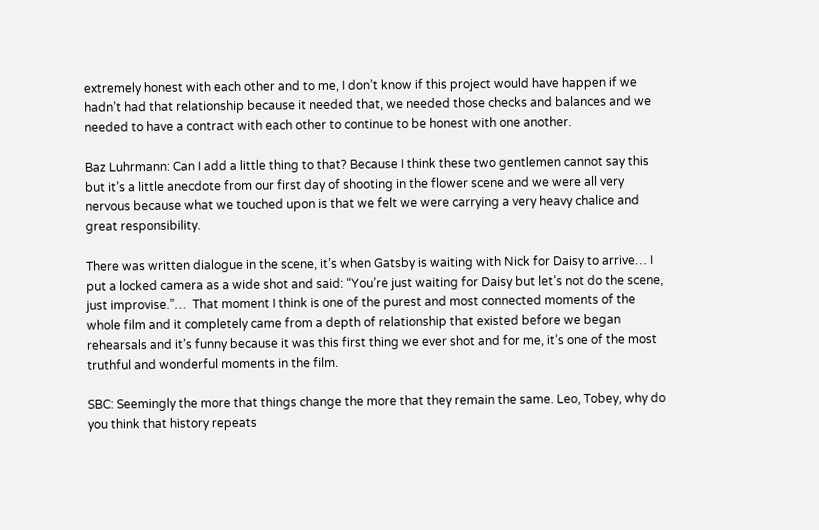extremely honest with each other and to me, I don’t know if this project would have happen if we hadn’t had that relationship because it needed that, we needed those checks and balances and we needed to have a contract with each other to continue to be honest with one another.

Baz Luhrmann: Can I add a little thing to that? Because I think these two gentlemen cannot say this but it’s a little anecdote from our first day of shooting in the flower scene and we were all very nervous because what we touched upon is that we felt we were carrying a very heavy chalice and great responsibility.

There was written dialogue in the scene, it’s when Gatsby is waiting with Nick for Daisy to arrive… I put a locked camera as a wide shot and said: “You’re just waiting for Daisy but let’s not do the scene, just improvise.”…  That moment I think is one of the purest and most connected moments of the whole film and it completely came from a depth of relationship that existed before we began rehearsals and it’s funny because it was this first thing we ever shot and for me, it’s one of the most truthful and wonderful moments in the film.

SBC: Seemingly the more that things change the more that they remain the same. Leo, Tobey, why do you think that history repeats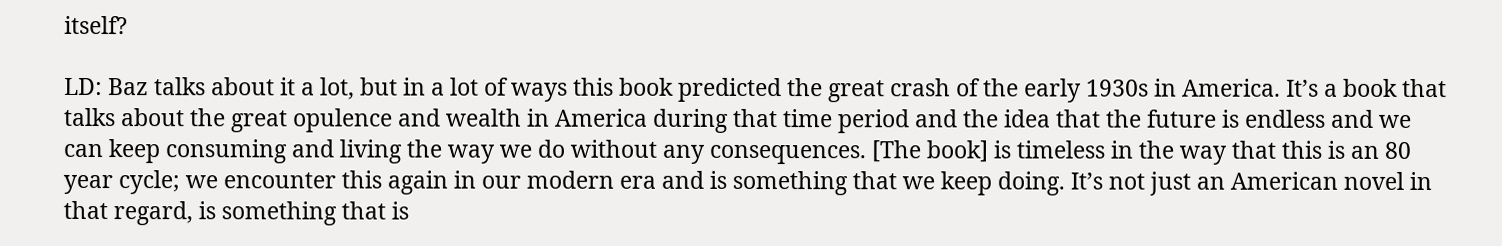itself?

LD: Baz talks about it a lot, but in a lot of ways this book predicted the great crash of the early 1930s in America. It’s a book that talks about the great opulence and wealth in America during that time period and the idea that the future is endless and we can keep consuming and living the way we do without any consequences. [The book] is timeless in the way that this is an 80 year cycle; we encounter this again in our modern era and is something that we keep doing. It’s not just an American novel in that regard, is something that is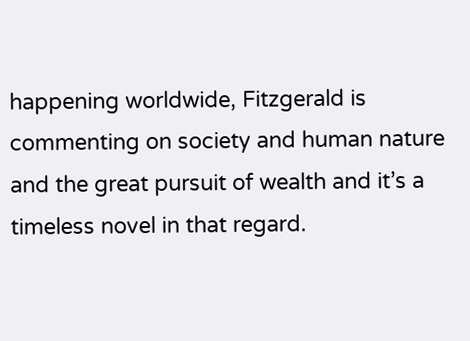happening worldwide, Fitzgerald is commenting on society and human nature and the great pursuit of wealth and it’s a timeless novel in that regard.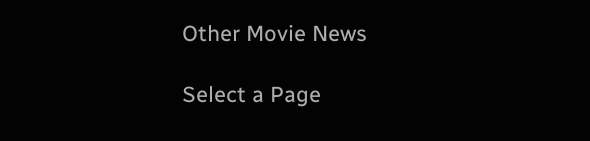Other Movie News

Select a Page